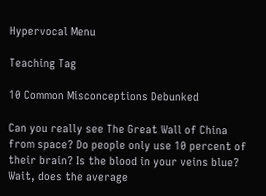Hypervocal Menu

Teaching Tag

10 Common Misconceptions Debunked

Can you really see The Great Wall of China from space? Do people only use 10 percent of their brain? Is the blood in your veins blue? Wait, does the average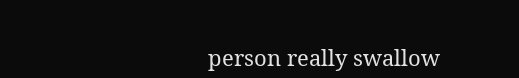person really swallow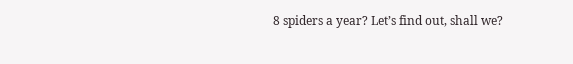8 spiders a year? Let’s find out, shall we?